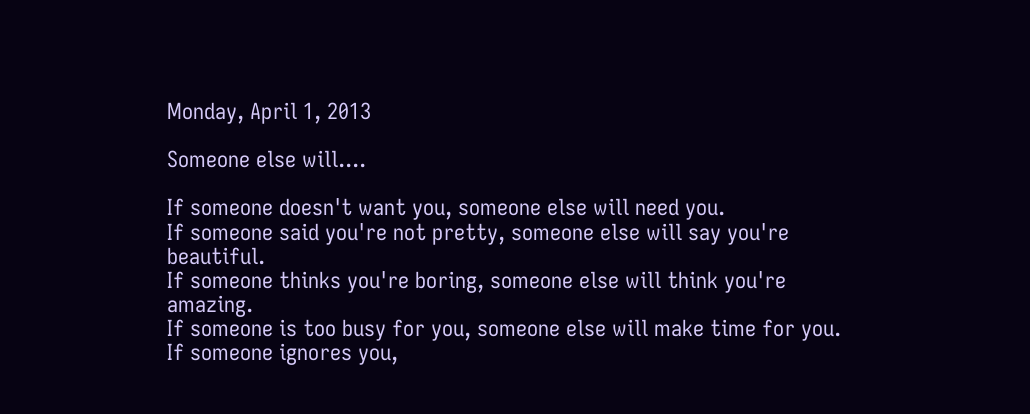Monday, April 1, 2013

Someone else will....

If someone doesn't want you, someone else will need you.
If someone said you're not pretty, someone else will say you're beautiful.
If someone thinks you're boring, someone else will think you're amazing.
If someone is too busy for you, someone else will make time for you.
If someone ignores you,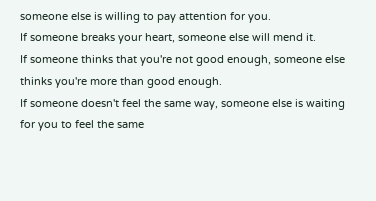someone else is willing to pay attention for you.
If someone breaks your heart, someone else will mend it.
If someone thinks that you're not good enough, someone else thinks you're more than good enough.
If someone doesn't feel the same way, someone else is waiting for you to feel the same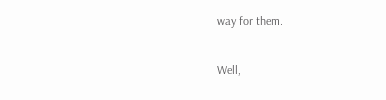way for them.

Well,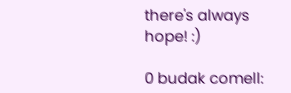there's always hope! :)

0 budak comell: